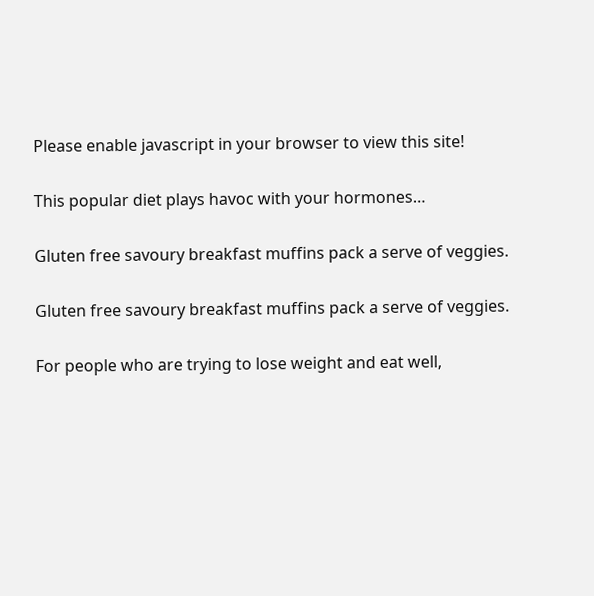Please enable javascript in your browser to view this site!

This popular diet plays havoc with your hormones…

Gluten free savoury breakfast muffins pack a serve of veggies.

Gluten free savoury breakfast muffins pack a serve of veggies.

For people who are trying to lose weight and eat well,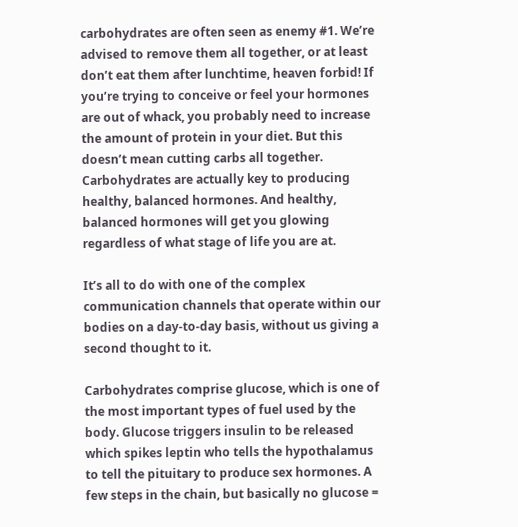carbohydrates are often seen as enemy #1. We’re advised to remove them all together, or at least don’t eat them after lunchtime, heaven forbid! If you’re trying to conceive or feel your hormones are out of whack, you probably need to increase the amount of protein in your diet. But this doesn’t mean cutting carbs all together. Carbohydrates are actually key to producing healthy, balanced hormones. And healthy, balanced hormones will get you glowing regardless of what stage of life you are at.

It’s all to do with one of the complex communication channels that operate within our bodies on a day-to-day basis, without us giving a second thought to it.

Carbohydrates comprise glucose, which is one of the most important types of fuel used by the body. Glucose triggers insulin to be released which spikes leptin who tells the hypothalamus to tell the pituitary to produce sex hormones. A few steps in the chain, but basically no glucose =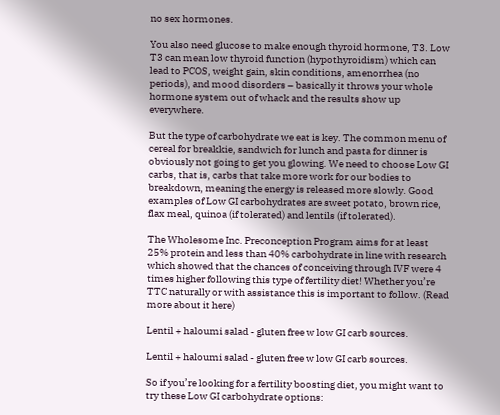no sex hormones.

You also need glucose to make enough thyroid hormone, T3. Low T3 can mean low thyroid function (hypothyroidism) which can lead to PCOS, weight gain, skin conditions, amenorrhea (no periods), and mood disorders – basically it throws your whole hormone system out of whack and the results show up everywhere.

But the type of carbohydrate we eat is key. The common menu of cereal for breakkie, sandwich for lunch and pasta for dinner is obviously not going to get you glowing. We need to choose Low GI carbs, that is, carbs that take more work for our bodies to breakdown, meaning the energy is released more slowly. Good examples of Low GI carbohydrates are sweet potato, brown rice, flax meal, quinoa (if tolerated) and lentils (if tolerated).

The Wholesome Inc. Preconception Program aims for at least 25% protein and less than 40% carbohydrate in line with research which showed that the chances of conceiving through IVF were 4 times higher following this type of fertility diet! Whether you’re TTC naturally or with assistance this is important to follow. (Read more about it here)

Lentil + haloumi salad - gluten free w low GI carb sources.

Lentil + haloumi salad - gluten free w low GI carb sources.

So if you’re looking for a fertility boosting diet, you might want to try these Low GI carbohydrate options: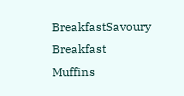BreakfastSavoury Breakfast Muffins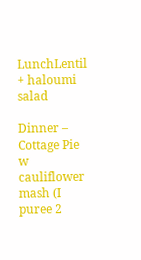LunchLentil + haloumi salad

Dinner – Cottage Pie w cauliflower mash (I puree 2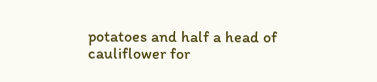potatoes and half a head of cauliflower for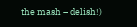the mash – delish!)